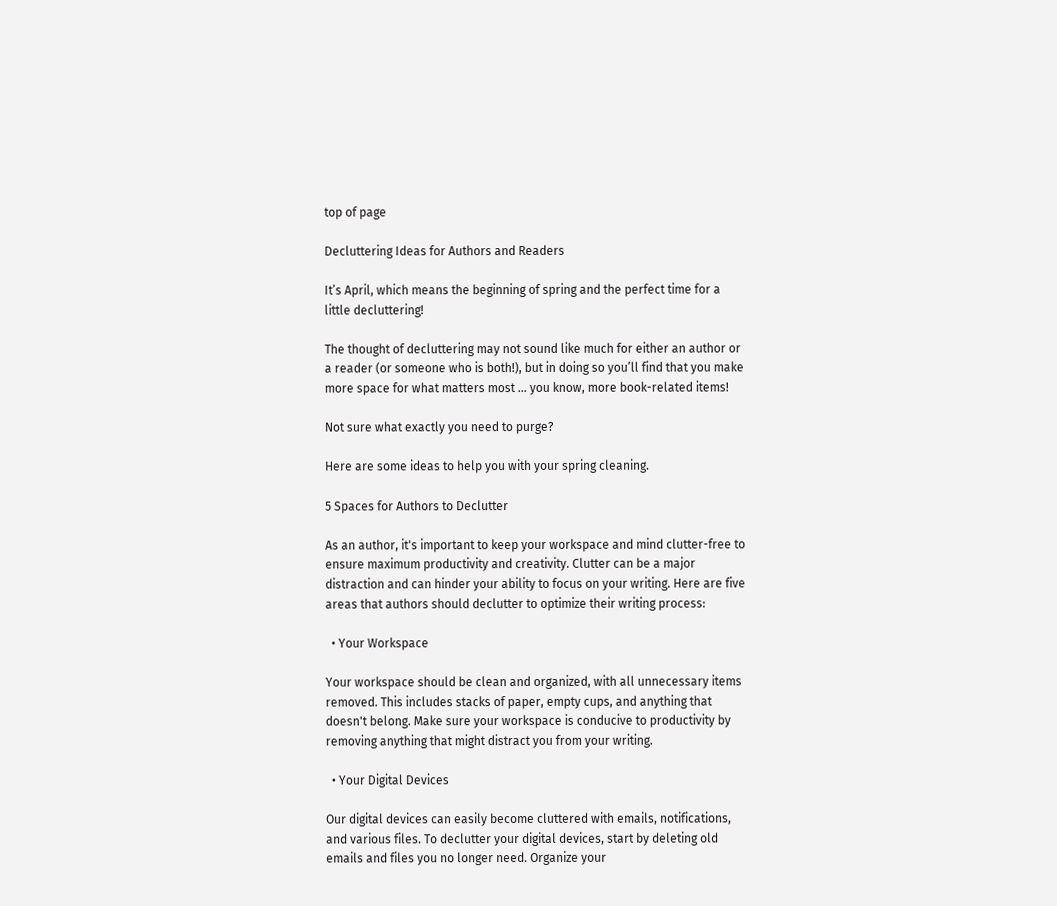top of page

Decluttering Ideas for Authors and Readers

It’s April, which means the beginning of spring and the perfect time for a little decluttering!

The thought of decluttering may not sound like much for either an author or a reader (or someone who is both!), but in doing so you’ll find that you make more space for what matters most … you know, more book-related items!

Not sure what exactly you need to purge?

Here are some ideas to help you with your spring cleaning.

5 Spaces for Authors to Declutter

As an author, it's important to keep your workspace and mind clutter-free to ensure maximum productivity and creativity. Clutter can be a major distraction and can hinder your ability to focus on your writing. Here are five areas that authors should declutter to optimize their writing process:

  • Your Workspace

Your workspace should be clean and organized, with all unnecessary items removed. This includes stacks of paper, empty cups, and anything that doesn't belong. Make sure your workspace is conducive to productivity by removing anything that might distract you from your writing.

  • Your Digital Devices

Our digital devices can easily become cluttered with emails, notifications, and various files. To declutter your digital devices, start by deleting old emails and files you no longer need. Organize your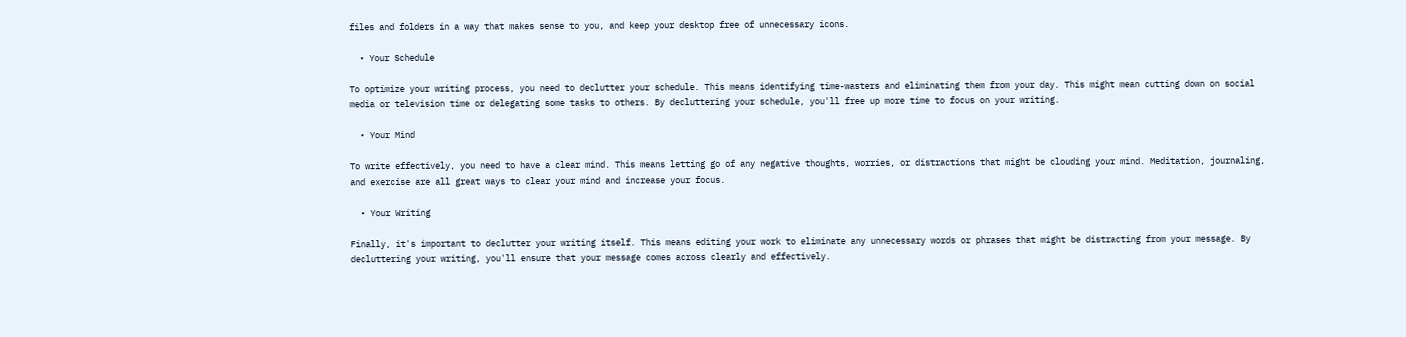files and folders in a way that makes sense to you, and keep your desktop free of unnecessary icons.

  • Your Schedule

To optimize your writing process, you need to declutter your schedule. This means identifying time-wasters and eliminating them from your day. This might mean cutting down on social media or television time or delegating some tasks to others. By decluttering your schedule, you'll free up more time to focus on your writing.

  • Your Mind

To write effectively, you need to have a clear mind. This means letting go of any negative thoughts, worries, or distractions that might be clouding your mind. Meditation, journaling, and exercise are all great ways to clear your mind and increase your focus.

  • Your Writing

Finally, it's important to declutter your writing itself. This means editing your work to eliminate any unnecessary words or phrases that might be distracting from your message. By decluttering your writing, you'll ensure that your message comes across clearly and effectively.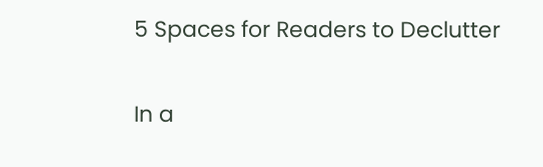5 Spaces for Readers to Declutter

In a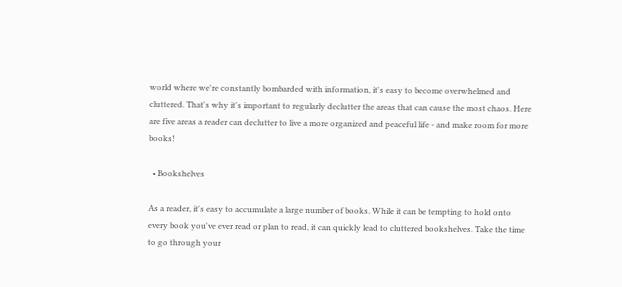world where we're constantly bombarded with information, it's easy to become overwhelmed and cluttered. That's why it's important to regularly declutter the areas that can cause the most chaos. Here are five areas a reader can declutter to live a more organized and peaceful life - and make room for more books!

  • Bookshelves

As a reader, it's easy to accumulate a large number of books. While it can be tempting to hold onto every book you've ever read or plan to read, it can quickly lead to cluttered bookshelves. Take the time to go through your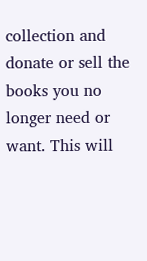collection and donate or sell the books you no longer need or want. This will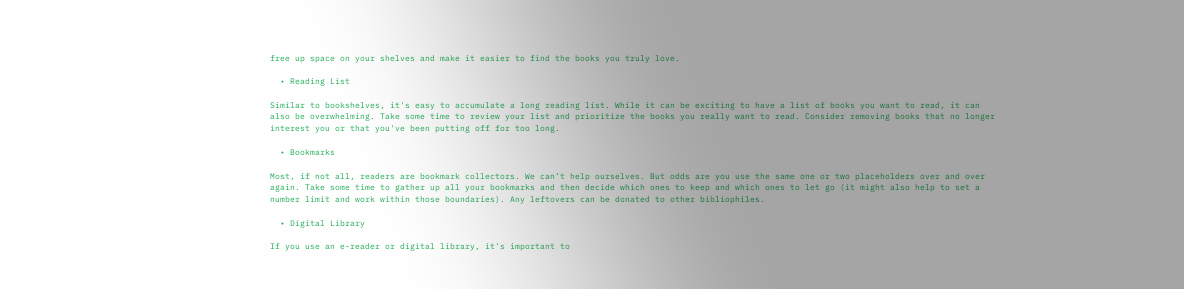free up space on your shelves and make it easier to find the books you truly love.

  • Reading List

Similar to bookshelves, it's easy to accumulate a long reading list. While it can be exciting to have a list of books you want to read, it can also be overwhelming. Take some time to review your list and prioritize the books you really want to read. Consider removing books that no longer interest you or that you've been putting off for too long.

  • Bookmarks

Most, if not all, readers are bookmark collectors. We can’t help ourselves. But odds are you use the same one or two placeholders over and over again. Take some time to gather up all your bookmarks and then decide which ones to keep and which ones to let go (it might also help to set a number limit and work within those boundaries). Any leftovers can be donated to other bibliophiles.

  • Digital Library

If you use an e-reader or digital library, it's important to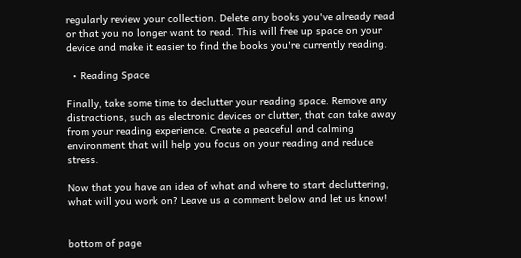regularly review your collection. Delete any books you've already read or that you no longer want to read. This will free up space on your device and make it easier to find the books you're currently reading.

  • Reading Space

Finally, take some time to declutter your reading space. Remove any distractions, such as electronic devices or clutter, that can take away from your reading experience. Create a peaceful and calming environment that will help you focus on your reading and reduce stress.

Now that you have an idea of what and where to start decluttering, what will you work on? Leave us a comment below and let us know!


bottom of page